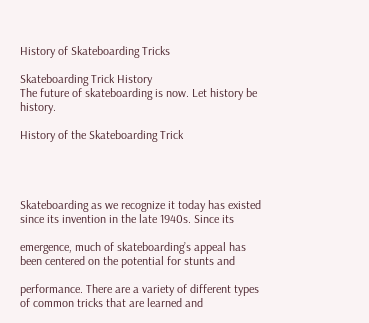History of Skateboarding Tricks

Skateboarding Trick History
The future of skateboarding is now. Let history be history.

History of the Skateboarding Trick




Skateboarding as we recognize it today has existed since its invention in the late 1940s. Since its

emergence, much of skateboarding’s appeal has been centered on the potential for stunts and

performance. There are a variety of different types of common tricks that are learned and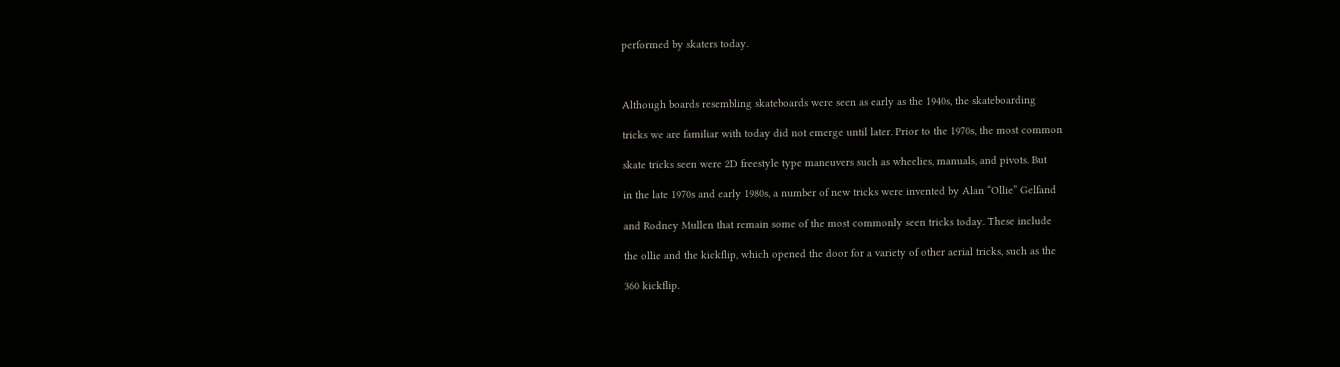performed by skaters today.



Although boards resembling skateboards were seen as early as the 1940s, the skateboarding

tricks we are familiar with today did not emerge until later. Prior to the 1970s, the most common

skate tricks seen were 2D freestyle type maneuvers such as wheelies, manuals, and pivots. But

in the late 1970s and early 1980s, a number of new tricks were invented by Alan “Ollie” Gelfand

and Rodney Mullen that remain some of the most commonly seen tricks today. These include

the ollie and the kickflip, which opened the door for a variety of other aerial tricks, such as the

360 kickflip.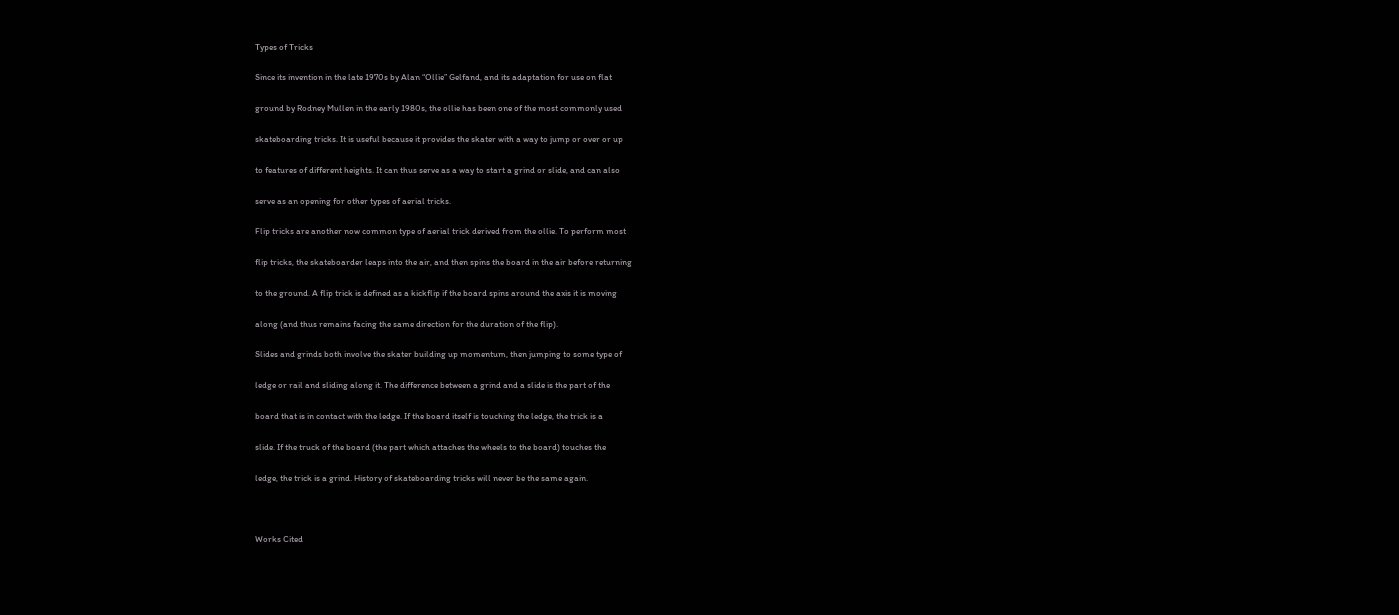Types of Tricks

Since its invention in the late 1970s by Alan “Ollie” Gelfand, and its adaptation for use on flat

ground by Rodney Mullen in the early 1980s, the ollie has been one of the most commonly used

skateboarding tricks. It is useful because it provides the skater with a way to jump or over or up

to features of different heights. It can thus serve as a way to start a grind or slide, and can also

serve as an opening for other types of aerial tricks.

Flip tricks are another now common type of aerial trick derived from the ollie. To perform most

flip tricks, the skateboarder leaps into the air, and then spins the board in the air before returning

to the ground. A flip trick is defined as a kickflip if the board spins around the axis it is moving

along (and thus remains facing the same direction for the duration of the flip).

Slides and grinds both involve the skater building up momentum, then jumping to some type of

ledge or rail and sliding along it. The difference between a grind and a slide is the part of the

board that is in contact with the ledge. If the board itself is touching the ledge, the trick is a

slide. If the truck of the board (the part which attaches the wheels to the board) touches the

ledge, the trick is a grind. History of skateboarding tricks will never be the same again.



Works Cited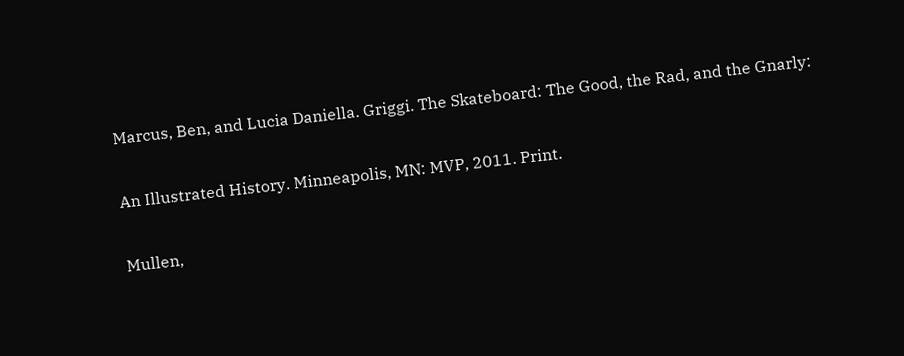Marcus, Ben, and Lucia Daniella. Griggi. The Skateboard: The Good, the Rad, and the Gnarly:

An Illustrated History. Minneapolis, MN: MVP, 2011. Print.

Mullen,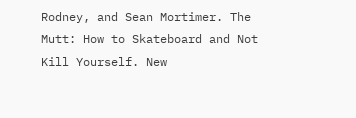Rodney, and Sean Mortimer. The Mutt: How to Skateboard and Not Kill Yourself. New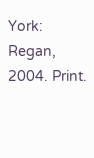York: Regan, 2004. Print.